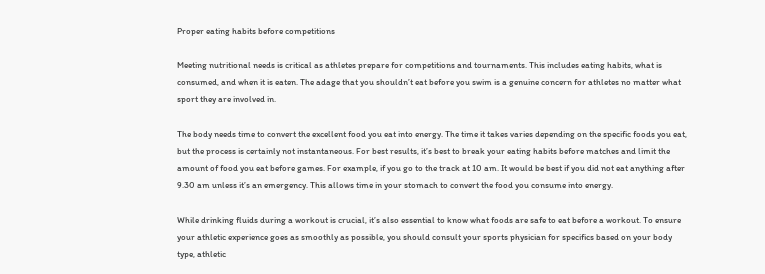Proper eating habits before competitions

Meeting nutritional needs is critical as athletes prepare for competitions and tournaments. This includes eating habits, what is consumed, and when it is eaten. The adage that you shouldn’t eat before you swim is a genuine concern for athletes no matter what sport they are involved in.

The body needs time to convert the excellent food you eat into energy. The time it takes varies depending on the specific foods you eat, but the process is certainly not instantaneous. For best results, it’s best to break your eating habits before matches and limit the amount of food you eat before games. For example, if you go to the track at 10 am. It would be best if you did not eat anything after 9.30 am unless it’s an emergency. This allows time in your stomach to convert the food you consume into energy.

While drinking fluids during a workout is crucial, it’s also essential to know what foods are safe to eat before a workout. To ensure your athletic experience goes as smoothly as possible, you should consult your sports physician for specifics based on your body type, athletic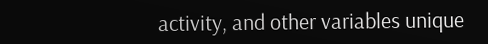activity, and other variables unique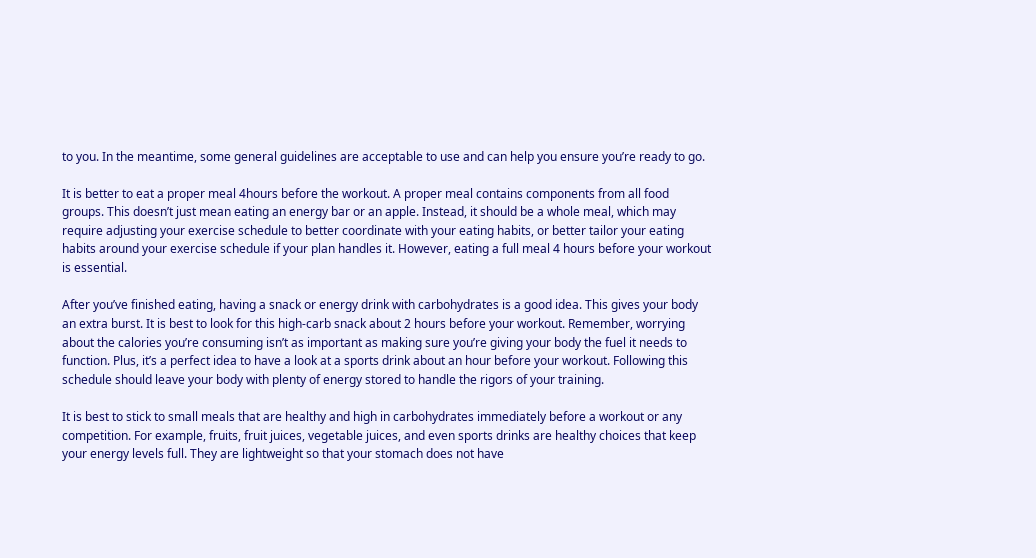to you. In the meantime, some general guidelines are acceptable to use and can help you ensure you’re ready to go.

It is better to eat a proper meal 4hours before the workout. A proper meal contains components from all food groups. This doesn’t just mean eating an energy bar or an apple. Instead, it should be a whole meal, which may require adjusting your exercise schedule to better coordinate with your eating habits, or better tailor your eating habits around your exercise schedule if your plan handles it. However, eating a full meal 4 hours before your workout is essential.

After you’ve finished eating, having a snack or energy drink with carbohydrates is a good idea. This gives your body an extra burst. It is best to look for this high-carb snack about 2 hours before your workout. Remember, worrying about the calories you’re consuming isn’t as important as making sure you’re giving your body the fuel it needs to function. Plus, it’s a perfect idea to have a look at a sports drink about an hour before your workout. Following this schedule should leave your body with plenty of energy stored to handle the rigors of your training.

It is best to stick to small meals that are healthy and high in carbohydrates immediately before a workout or any competition. For example, fruits, fruit juices, vegetable juices, and even sports drinks are healthy choices that keep your energy levels full. They are lightweight so that your stomach does not have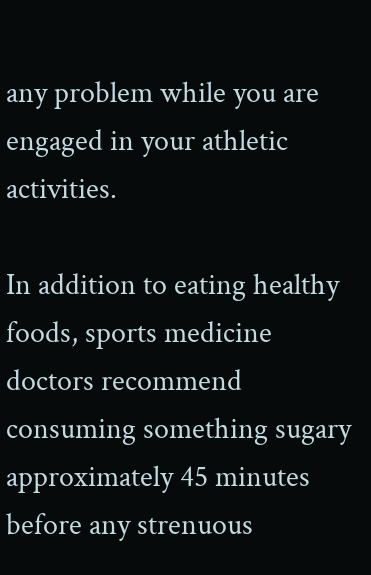any problem while you are engaged in your athletic activities.

In addition to eating healthy foods, sports medicine doctors recommend consuming something sugary approximately 45 minutes before any strenuous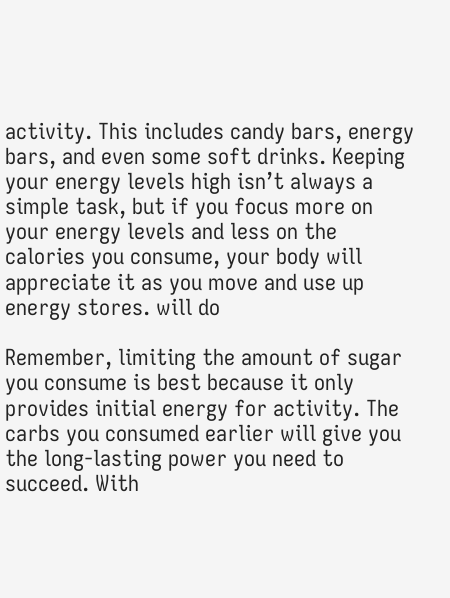activity. This includes candy bars, energy bars, and even some soft drinks. Keeping your energy levels high isn’t always a simple task, but if you focus more on your energy levels and less on the calories you consume, your body will appreciate it as you move and use up energy stores. will do

Remember, limiting the amount of sugar you consume is best because it only provides initial energy for activity. The carbs you consumed earlier will give you the long-lasting power you need to succeed. With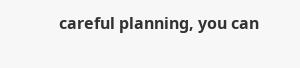careful planning, you can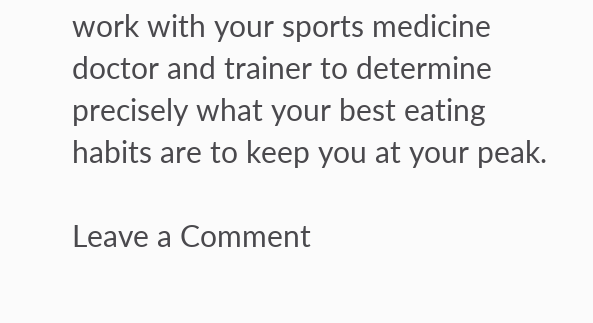work with your sports medicine doctor and trainer to determine precisely what your best eating habits are to keep you at your peak.

Leave a Comment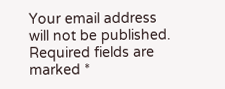Your email address will not be published. Required fields are marked *